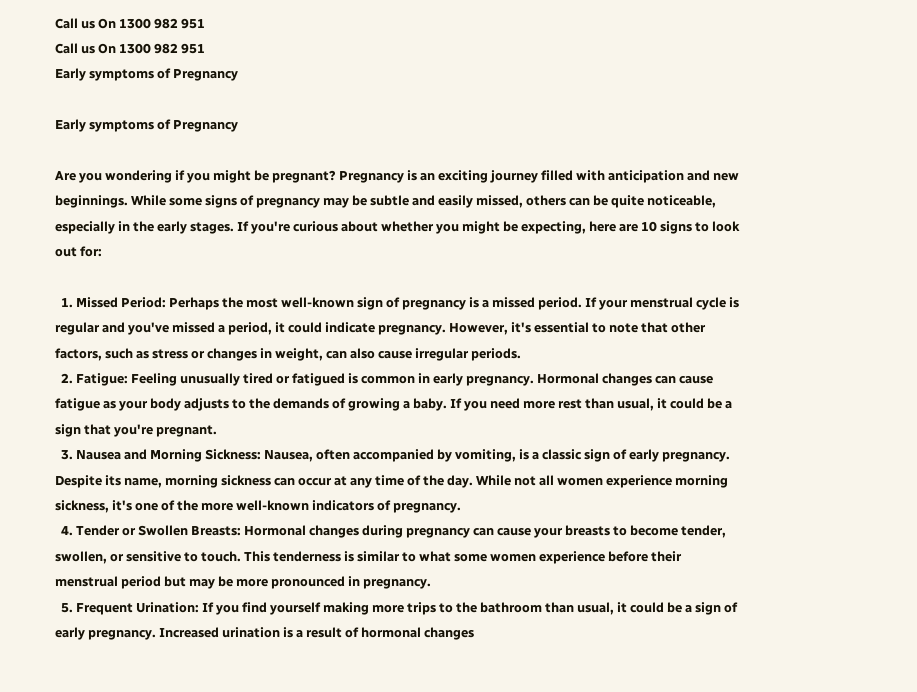Call us On 1300 982 951
Call us On 1300 982 951
Early symptoms of Pregnancy

Early symptoms of Pregnancy

Are you wondering if you might be pregnant? Pregnancy is an exciting journey filled with anticipation and new beginnings. While some signs of pregnancy may be subtle and easily missed, others can be quite noticeable, especially in the early stages. If you're curious about whether you might be expecting, here are 10 signs to look out for:

  1. Missed Period: Perhaps the most well-known sign of pregnancy is a missed period. If your menstrual cycle is regular and you've missed a period, it could indicate pregnancy. However, it's essential to note that other factors, such as stress or changes in weight, can also cause irregular periods.
  2. Fatigue: Feeling unusually tired or fatigued is common in early pregnancy. Hormonal changes can cause fatigue as your body adjusts to the demands of growing a baby. If you need more rest than usual, it could be a sign that you're pregnant.
  3. Nausea and Morning Sickness: Nausea, often accompanied by vomiting, is a classic sign of early pregnancy. Despite its name, morning sickness can occur at any time of the day. While not all women experience morning sickness, it's one of the more well-known indicators of pregnancy.
  4. Tender or Swollen Breasts: Hormonal changes during pregnancy can cause your breasts to become tender, swollen, or sensitive to touch. This tenderness is similar to what some women experience before their menstrual period but may be more pronounced in pregnancy.
  5. Frequent Urination: If you find yourself making more trips to the bathroom than usual, it could be a sign of early pregnancy. Increased urination is a result of hormonal changes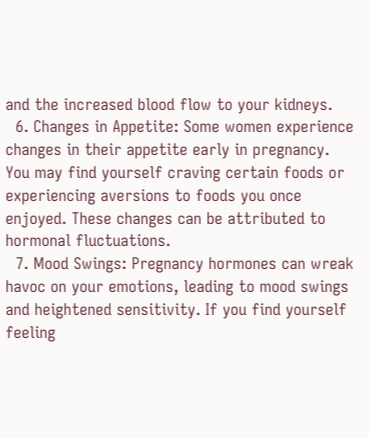and the increased blood flow to your kidneys.
  6. Changes in Appetite: Some women experience changes in their appetite early in pregnancy. You may find yourself craving certain foods or experiencing aversions to foods you once enjoyed. These changes can be attributed to hormonal fluctuations.
  7. Mood Swings: Pregnancy hormones can wreak havoc on your emotions, leading to mood swings and heightened sensitivity. If you find yourself feeling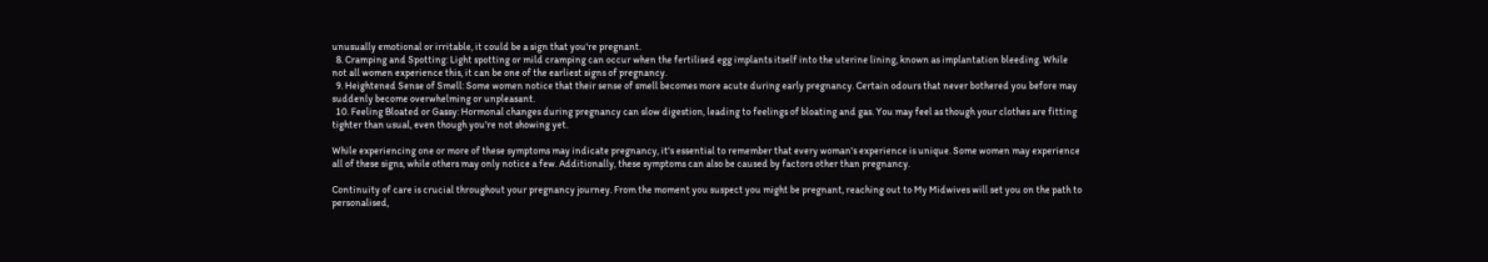unusually emotional or irritable, it could be a sign that you're pregnant.
  8. Cramping and Spotting: Light spotting or mild cramping can occur when the fertilised egg implants itself into the uterine lining, known as implantation bleeding. While not all women experience this, it can be one of the earliest signs of pregnancy.
  9. Heightened Sense of Smell: Some women notice that their sense of smell becomes more acute during early pregnancy. Certain odours that never bothered you before may suddenly become overwhelming or unpleasant.
  10. Feeling Bloated or Gassy: Hormonal changes during pregnancy can slow digestion, leading to feelings of bloating and gas. You may feel as though your clothes are fitting tighter than usual, even though you're not showing yet.

While experiencing one or more of these symptoms may indicate pregnancy, it's essential to remember that every woman's experience is unique. Some women may experience all of these signs, while others may only notice a few. Additionally, these symptoms can also be caused by factors other than pregnancy.

Continuity of care is crucial throughout your pregnancy journey. From the moment you suspect you might be pregnant, reaching out to My Midwives will set you on the path to personalised,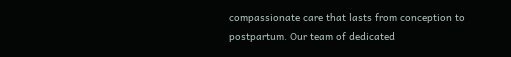compassionate care that lasts from conception to postpartum. Our team of dedicated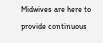Midwives are here to provide continuous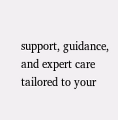support, guidance, and expert care tailored to your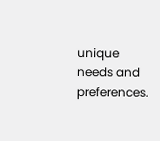unique needs and preferences.